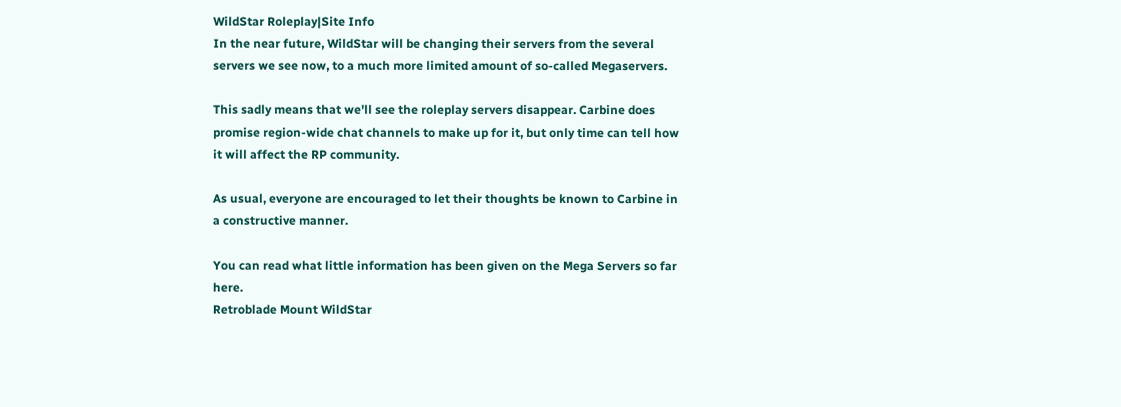WildStar Roleplay|Site Info
In the near future, WildStar will be changing their servers from the several servers we see now, to a much more limited amount of so-called Megaservers.

This sadly means that we'll see the roleplay servers disappear. Carbine does promise region-wide chat channels to make up for it, but only time can tell how it will affect the RP community.

As usual, everyone are encouraged to let their thoughts be known to Carbine in a constructive manner.

You can read what little information has been given on the Mega Servers so far here.
Retroblade Mount WildStar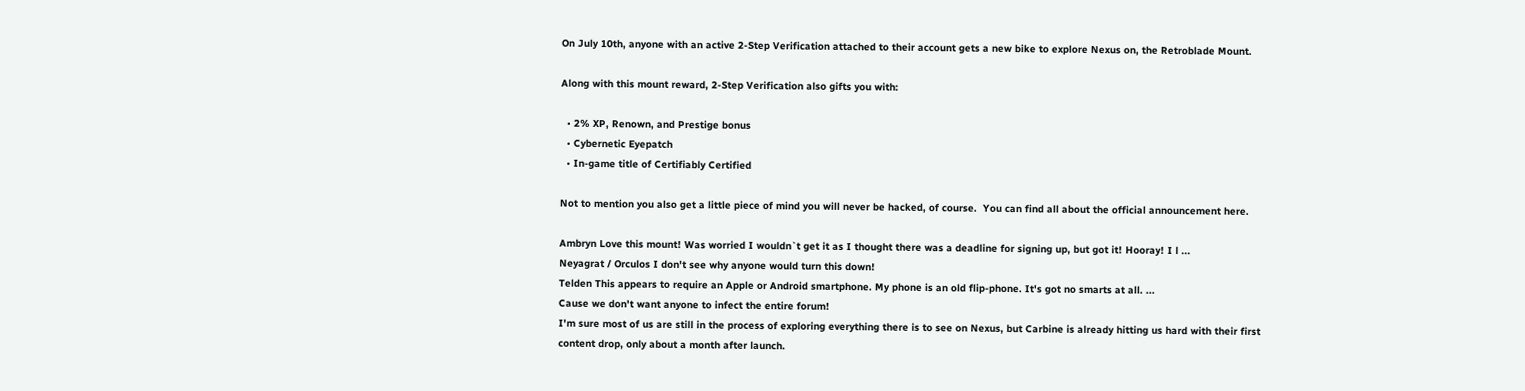On July 10th, anyone with an active 2-Step Verification attached to their account gets a new bike to explore Nexus on, the Retroblade Mount.

Along with this mount reward, 2-Step Verification also gifts you with:

  • 2% XP, Renown, and Prestige bonus
  • Cybernetic Eyepatch
  • In-game title of Certifiably Certified

Not to mention you also get a little piece of mind you will never be hacked, of course.  You can find all about the official announcement here.

Ambryn Love this mount! Was worried I wouldn`t get it as I thought there was a deadline for signing up, but got it! Hooray! I l ...
Neyagrat / Orculos I don't see why anyone would turn this down!
Telden This appears to require an Apple or Android smartphone. My phone is an old flip-phone. It's got no smarts at all. ...
Cause we don't want anyone to infect the entire forum!
I'm sure most of us are still in the process of exploring everything there is to see on Nexus, but Carbine is already hitting us hard with their first content drop, only about a month after launch.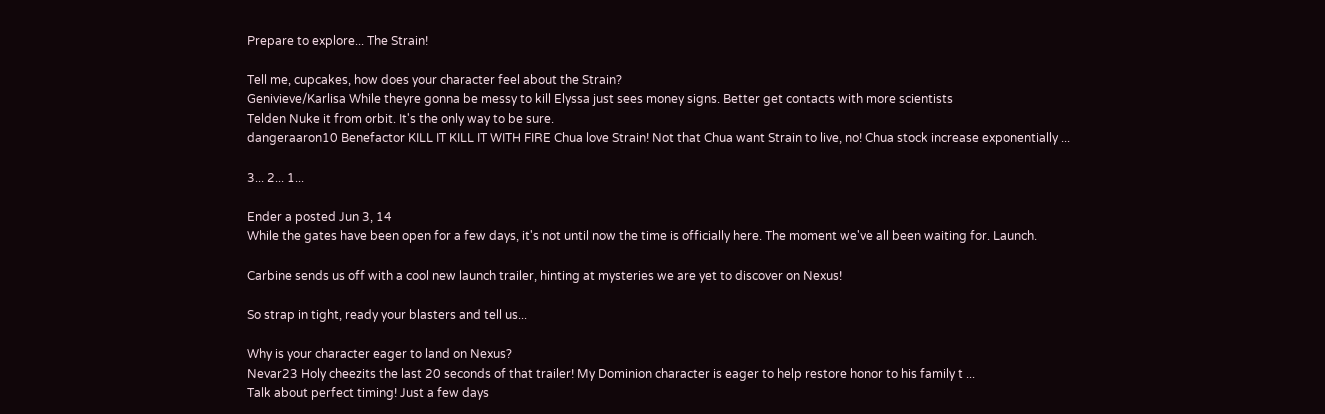Prepare to explore... The Strain!

Tell me, cupcakes, how does your character feel about the Strain?
Genivieve/Karlisa While theyre gonna be messy to kill Elyssa just sees money signs. Better get contacts with more scientists
Telden Nuke it from orbit. It's the only way to be sure.
dangeraaron10 Benefactor KILL IT KILL IT WITH FIRE Chua love Strain! Not that Chua want Strain to live, no! Chua stock increase exponentially ...

3... 2... 1...

Ender a posted Jun 3, 14
While the gates have been open for a few days, it's not until now the time is officially here. The moment we've all been waiting for. Launch.

Carbine sends us off with a cool new launch trailer, hinting at mysteries we are yet to discover on Nexus!

So strap in tight, ready your blasters and tell us...

Why is your character eager to land on Nexus?
Nevar23 Holy cheezits the last 20 seconds of that trailer! My Dominion character is eager to help restore honor to his family t ...
Talk about perfect timing! Just a few days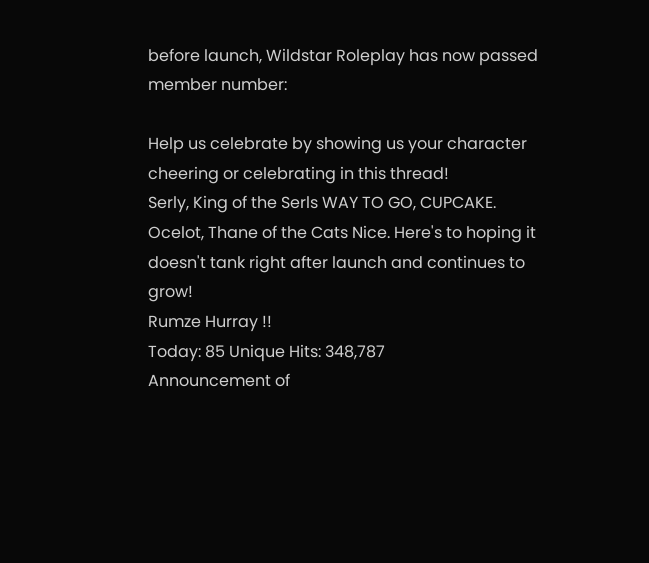before launch, Wildstar Roleplay has now passed member number:

Help us celebrate by showing us your character cheering or celebrating in this thread!
Serly, King of the Serls WAY TO GO, CUPCAKE.
Ocelot, Thane of the Cats Nice. Here's to hoping it doesn't tank right after launch and continues to grow!
Rumze Hurray !!
Today: 85 Unique Hits: 348,787
Announcement of